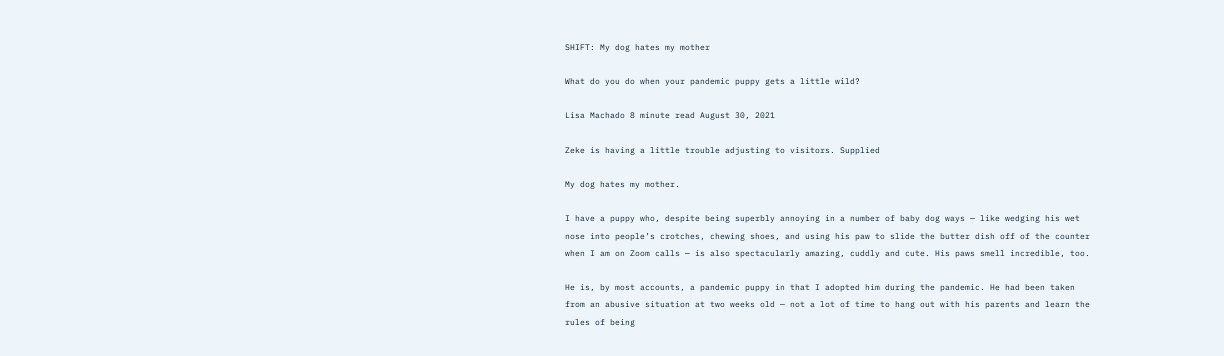SHIFT: My dog hates my mother

What do you do when your pandemic puppy gets a little wild?

Lisa Machado 8 minute read August 30, 2021

Zeke is having a little trouble adjusting to visitors. Supplied

My dog hates my mother.

I have a puppy who, despite being superbly annoying in a number of baby dog ways — like wedging his wet nose into people’s crotches, chewing shoes, and using his paw to slide the butter dish off of the counter when I am on Zoom calls — is also spectacularly amazing, cuddly and cute. His paws smell incredible, too.

He is, by most accounts, a pandemic puppy in that I adopted him during the pandemic. He had been taken from an abusive situation at two weeks old — not a lot of time to hang out with his parents and learn the rules of being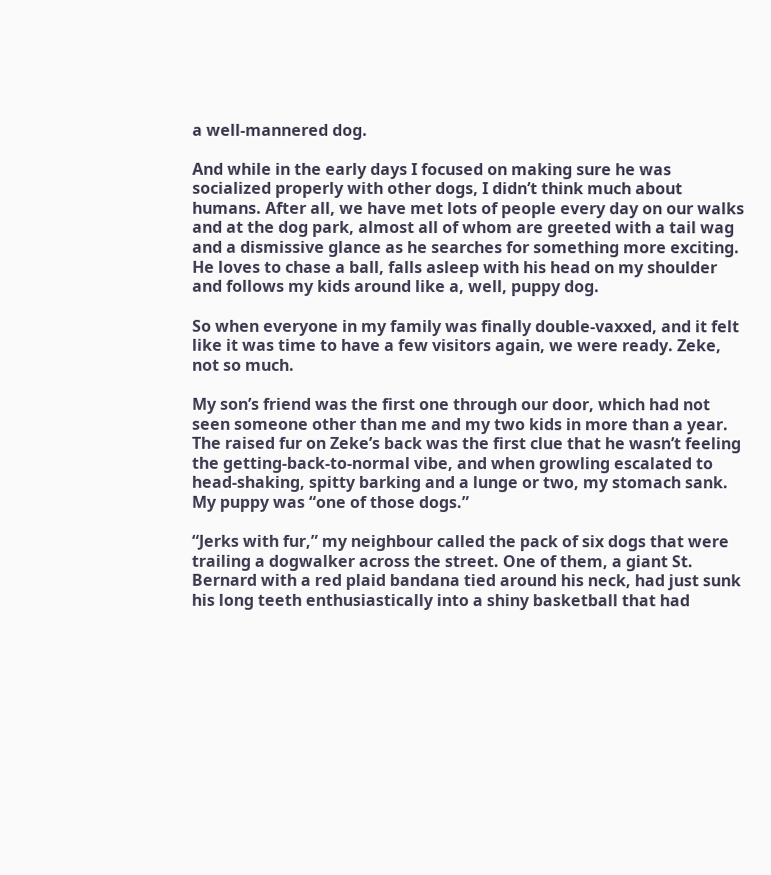a well-mannered dog.

And while in the early days I focused on making sure he was socialized properly with other dogs, I didn’t think much about humans. After all, we have met lots of people every day on our walks and at the dog park, almost all of whom are greeted with a tail wag and a dismissive glance as he searches for something more exciting. He loves to chase a ball, falls asleep with his head on my shoulder and follows my kids around like a, well, puppy dog.

So when everyone in my family was finally double-vaxxed, and it felt like it was time to have a few visitors again, we were ready. Zeke, not so much.

My son’s friend was the first one through our door, which had not seen someone other than me and my two kids in more than a year. The raised fur on Zeke’s back was the first clue that he wasn’t feeling the getting-back-to-normal vibe, and when growling escalated to head-shaking, spitty barking and a lunge or two, my stomach sank. My puppy was “one of those dogs.”

“Jerks with fur,” my neighbour called the pack of six dogs that were trailing a dogwalker across the street. One of them, a giant St. Bernard with a red plaid bandana tied around his neck, had just sunk his long teeth enthusiastically into a shiny basketball that had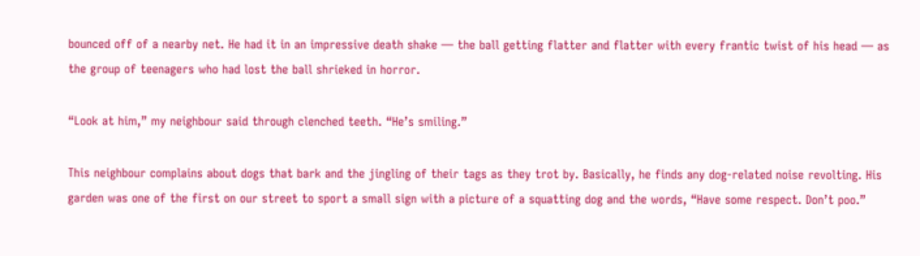bounced off of a nearby net. He had it in an impressive death shake — the ball getting flatter and flatter with every frantic twist of his head — as the group of teenagers who had lost the ball shrieked in horror.

“Look at him,” my neighbour said through clenched teeth. “He’s smiling.”

This neighbour complains about dogs that bark and the jingling of their tags as they trot by. Basically, he finds any dog-related noise revolting. His garden was one of the first on our street to sport a small sign with a picture of a squatting dog and the words, “Have some respect. Don’t poo.”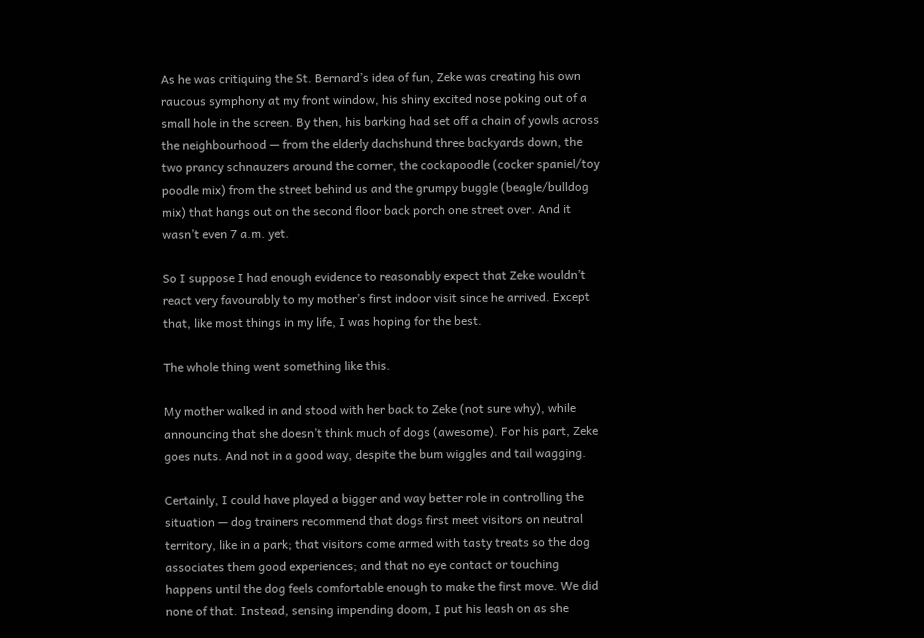As he was critiquing the St. Bernard’s idea of fun, Zeke was creating his own raucous symphony at my front window, his shiny excited nose poking out of a small hole in the screen. By then, his barking had set off a chain of yowls across the neighbourhood — from the elderly dachshund three backyards down, the two prancy schnauzers around the corner, the cockapoodle (cocker spaniel/toy poodle mix) from the street behind us and the grumpy buggle (beagle/bulldog mix) that hangs out on the second floor back porch one street over. And it wasn’t even 7 a.m. yet.

So I suppose I had enough evidence to reasonably expect that Zeke wouldn’t react very favourably to my mother’s first indoor visit since he arrived. Except that, like most things in my life, I was hoping for the best.

The whole thing went something like this.

My mother walked in and stood with her back to Zeke (not sure why), while announcing that she doesn’t think much of dogs (awesome). For his part, Zeke goes nuts. And not in a good way, despite the bum wiggles and tail wagging.

Certainly, I could have played a bigger and way better role in controlling the situation — dog trainers recommend that dogs first meet visitors on neutral territory, like in a park; that visitors come armed with tasty treats so the dog associates them good experiences; and that no eye contact or touching happens until the dog feels comfortable enough to make the first move. We did none of that. Instead, sensing impending doom, I put his leash on as she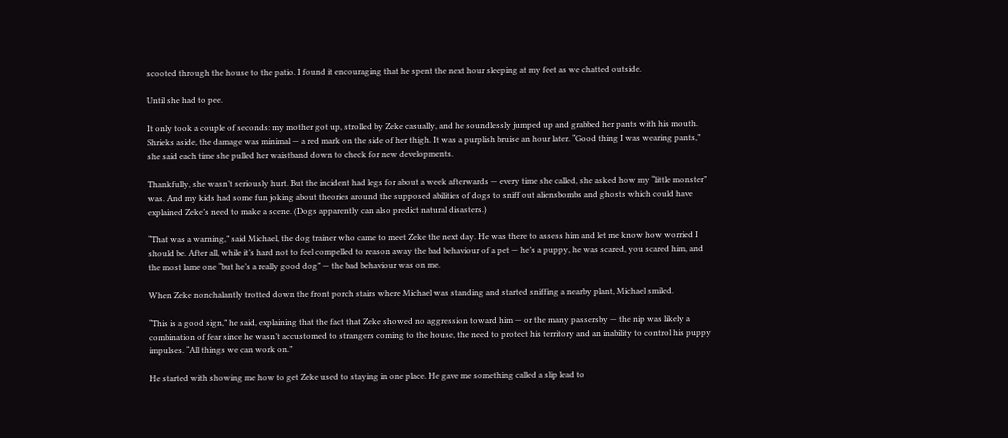scooted through the house to the patio. I found it encouraging that he spent the next hour sleeping at my feet as we chatted outside.

Until she had to pee.

It only took a couple of seconds: my mother got up, strolled by Zeke casually, and he soundlessly jumped up and grabbed her pants with his mouth. Shrieks aside, the damage was minimal — a red mark on the side of her thigh. It was a purplish bruise an hour later. “Good thing I was wearing pants,” she said each time she pulled her waistband down to check for new developments.

Thankfully, she wasn’t seriously hurt. But the incident had legs for about a week afterwards — every time she called, she asked how my “little monster” was. And my kids had some fun joking about theories around the supposed abilities of dogs to sniff out aliensbombs and ghosts which could have explained Zeke’s need to make a scene. (Dogs apparently can also predict natural disasters.)

“That was a warning,” said Michael, the dog trainer who came to meet Zeke the next day. He was there to assess him and let me know how worried I should be. After all, while it’s hard not to feel compelled to reason away the bad behaviour of a pet — he’s a puppy, he was scared, you scared him, and the most lame one “but he’s a really good dog” — the bad behaviour was on me.

When Zeke nonchalantly trotted down the front porch stairs where Michael was standing and started sniffing a nearby plant, Michael smiled.

“This is a good sign,” he said, explaining that the fact that Zeke showed no aggression toward him — or the many passersby — the nip was likely a combination of fear since he wasn’t accustomed to strangers coming to the house, the need to protect his territory and an inability to control his puppy impulses. “All things we can work on.”

He started with showing me how to get Zeke used to staying in one place. He gave me something called a slip lead to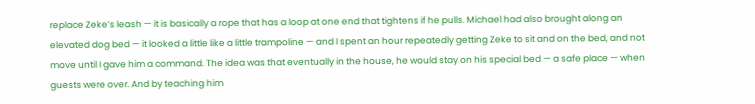replace Zeke’s leash — it is basically a rope that has a loop at one end that tightens if he pulls. Michael had also brought along an elevated dog bed — it looked a little like a little trampoline — and I spent an hour repeatedly getting Zeke to sit and on the bed, and not move until I gave him a command. The idea was that eventually in the house, he would stay on his special bed — a safe place — when guests were over. And by teaching him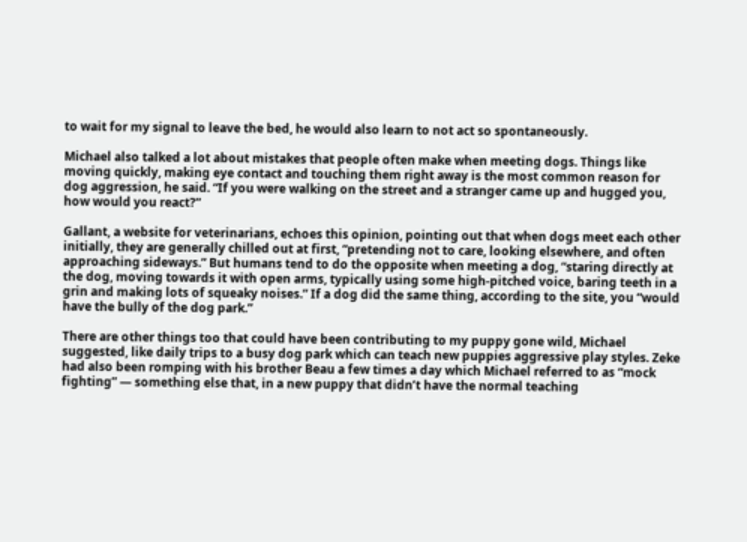to wait for my signal to leave the bed, he would also learn to not act so spontaneously.

Michael also talked a lot about mistakes that people often make when meeting dogs. Things like moving quickly, making eye contact and touching them right away is the most common reason for dog aggression, he said. “If you were walking on the street and a stranger came up and hugged you, how would you react?”

Gallant, a website for veterinarians, echoes this opinion, pointing out that when dogs meet each other initially, they are generally chilled out at first, “pretending not to care, looking elsewhere, and often approaching sideways.” But humans tend to do the opposite when meeting a dog, “staring directly at the dog, moving towards it with open arms, typically using some high-pitched voice, baring teeth in a grin and making lots of squeaky noises.” If a dog did the same thing, according to the site, you “would have the bully of the dog park.”

There are other things too that could have been contributing to my puppy gone wild, Michael suggested, like daily trips to a busy dog park which can teach new puppies aggressive play styles. Zeke had also been romping with his brother Beau a few times a day which Michael referred to as “mock fighting” — something else that, in a new puppy that didn’t have the normal teaching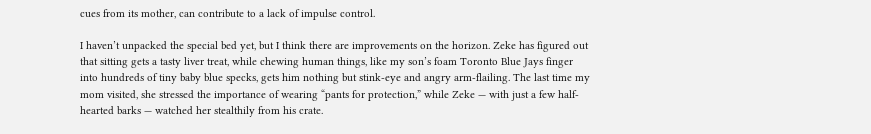cues from its mother, can contribute to a lack of impulse control.

I haven’t unpacked the special bed yet, but I think there are improvements on the horizon. Zeke has figured out that sitting gets a tasty liver treat, while chewing human things, like my son’s foam Toronto Blue Jays finger into hundreds of tiny baby blue specks, gets him nothing but stink-eye and angry arm-flailing. The last time my mom visited, she stressed the importance of wearing “pants for protection,” while Zeke — with just a few half-hearted barks — watched her stealthily from his crate.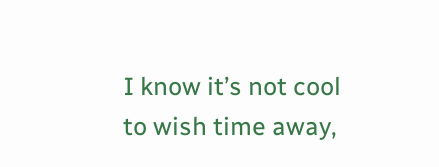I know it’s not cool to wish time away,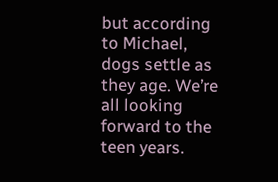but according to Michael, dogs settle as they age. We’re all looking forward to the teen years.